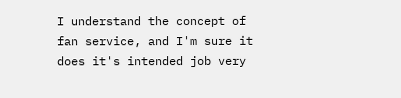I understand the concept of fan service, and I'm sure it does it's intended job very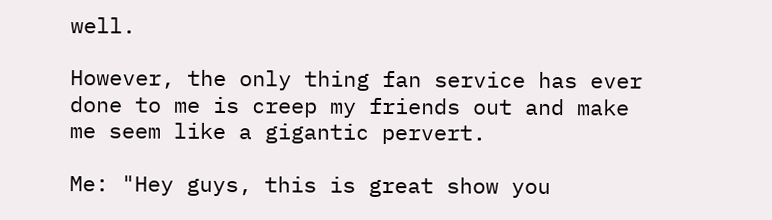well.

However, the only thing fan service has ever done to me is creep my friends out and make me seem like a gigantic pervert.

Me: "Hey guys, this is great show you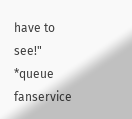have to see!"
*queue fanservice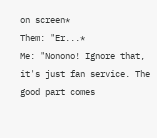on screen*
Them: "Er...*
Me: "Nonono! Ignore that, it's just fan service. The good part comes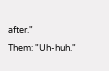after."
Them: "Uh-huh."